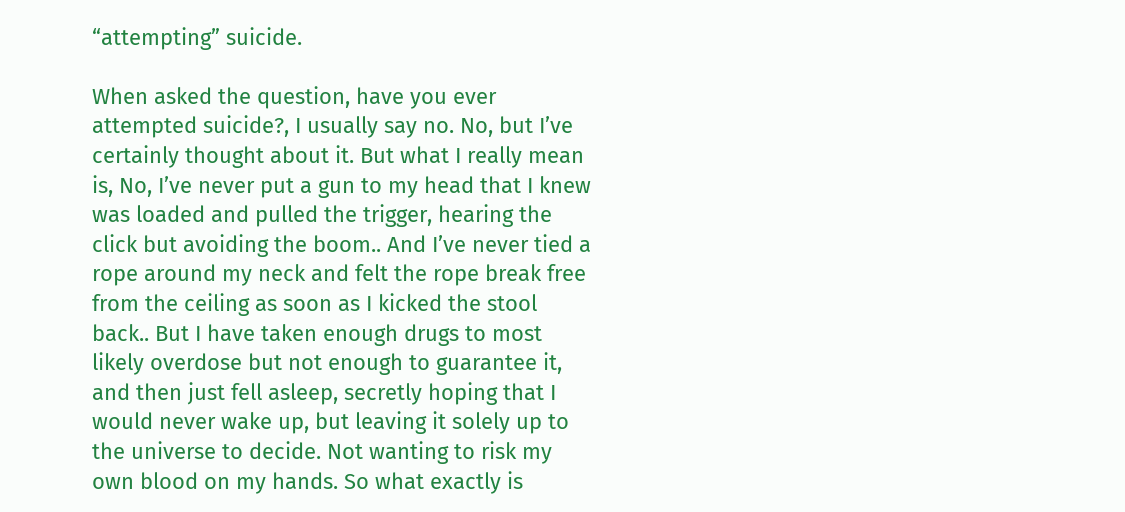“attempting” suicide.

When asked the question, have you ever attempted suicide?, I usually say no. No, but I’ve certainly thought about it. But what I really mean is, No, I’ve never put a gun to my head that I knew was loaded and pulled the trigger, hearing the click but avoiding the boom.. And I’ve never tied a rope around my neck and felt the rope break free from the ceiling as soon as I kicked the stool back.. But I have taken enough drugs to most likely overdose but not enough to guarantee it, and then just fell asleep, secretly hoping that I would never wake up, but leaving it solely up to the universe to decide. Not wanting to risk my own blood on my hands. So what exactly is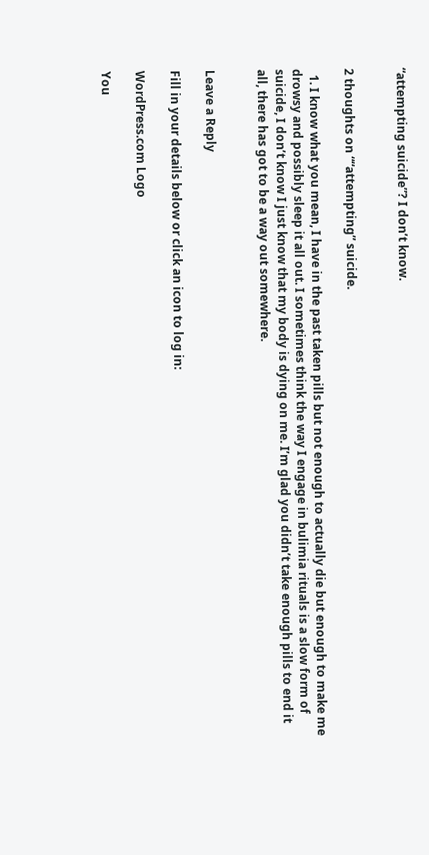“attempting suicide”? I don’t know.


2 thoughts on ““attempting” suicide.

  1. I know what you mean, I have in the past taken pills but not enough to actually die but enough to make me drowsy and possibly sleep it all out. I sometimes think the way I engage in bulimia rituals is a slow form of suicide, I don’t know I just know that my body is dying on me. I’m glad you didn’t take enough pills to end it all, there has got to be a way out somewhere.


Leave a Reply

Fill in your details below or click an icon to log in:

WordPress.com Logo

You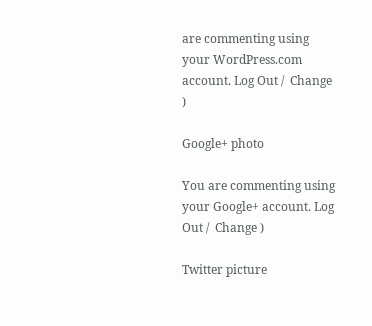are commenting using your WordPress.com account. Log Out /  Change )

Google+ photo

You are commenting using your Google+ account. Log Out /  Change )

Twitter picture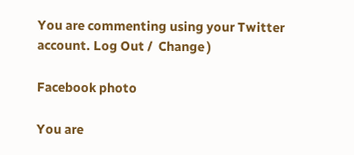You are commenting using your Twitter account. Log Out /  Change )

Facebook photo

You are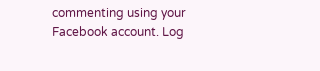commenting using your Facebook account. Log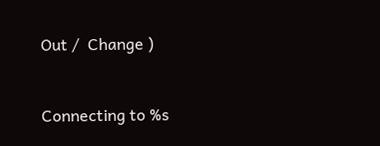Out /  Change )


Connecting to %s